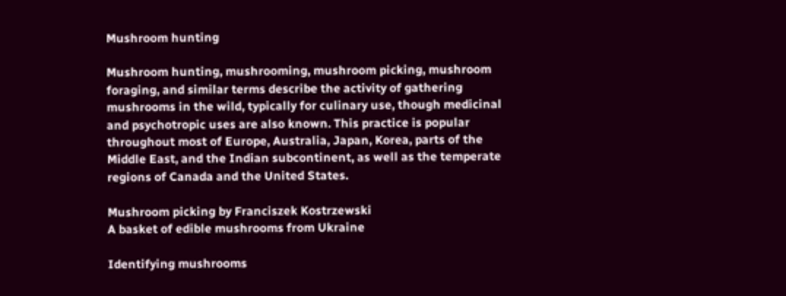Mushroom hunting

Mushroom hunting, mushrooming, mushroom picking, mushroom foraging, and similar terms describe the activity of gathering mushrooms in the wild, typically for culinary use, though medicinal and psychotropic uses are also known. This practice is popular throughout most of Europe, Australia, Japan, Korea, parts of the Middle East, and the Indian subcontinent, as well as the temperate regions of Canada and the United States.

Mushroom picking by Franciszek Kostrzewski
A basket of edible mushrooms from Ukraine

Identifying mushrooms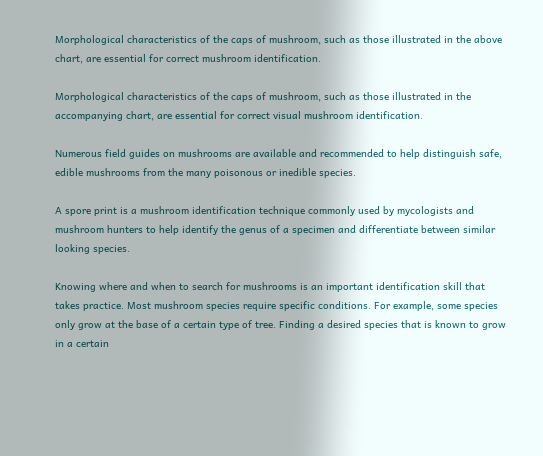Morphological characteristics of the caps of mushroom, such as those illustrated in the above chart, are essential for correct mushroom identification.

Morphological characteristics of the caps of mushroom, such as those illustrated in the accompanying chart, are essential for correct visual mushroom identification.

Numerous field guides on mushrooms are available and recommended to help distinguish safe, edible mushrooms from the many poisonous or inedible species.

A spore print is a mushroom identification technique commonly used by mycologists and mushroom hunters to help identify the genus of a specimen and differentiate between similar looking species.

Knowing where and when to search for mushrooms is an important identification skill that takes practice. Most mushroom species require specific conditions. For example, some species only grow at the base of a certain type of tree. Finding a desired species that is known to grow in a certain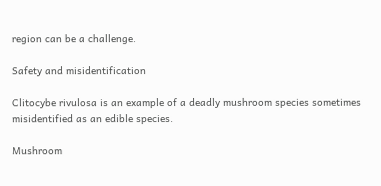region can be a challenge.

Safety and misidentification

Clitocybe rivulosa is an example of a deadly mushroom species sometimes misidentified as an edible species.

Mushroom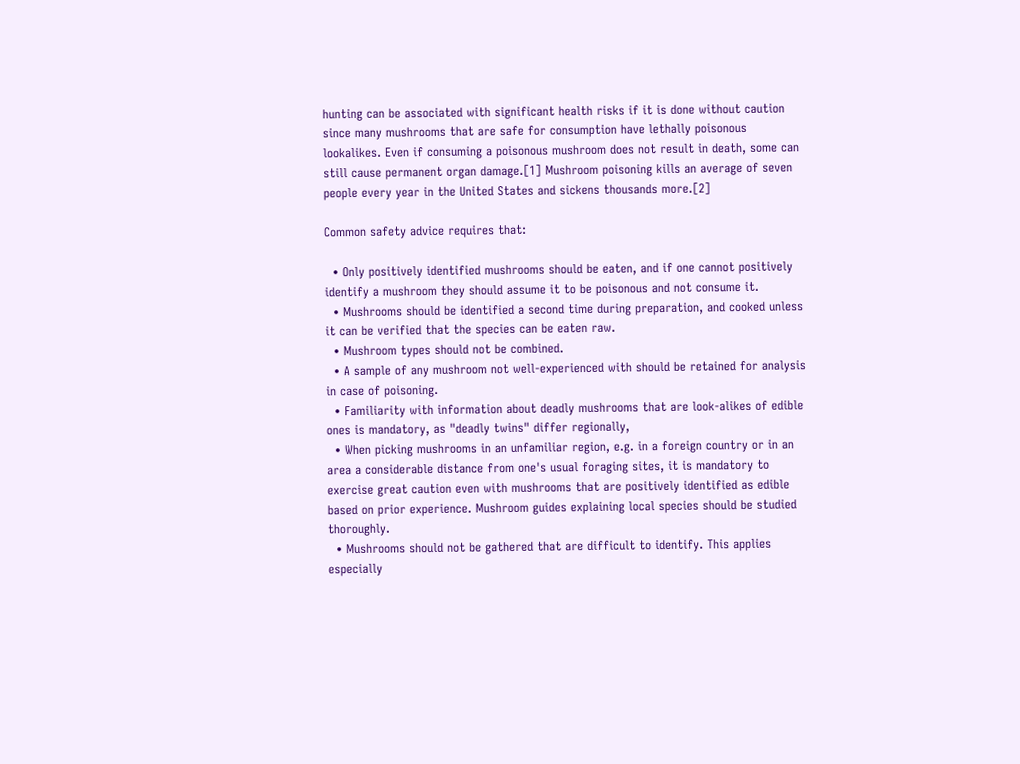hunting can be associated with significant health risks if it is done without caution since many mushrooms that are safe for consumption have lethally poisonous lookalikes. Even if consuming a poisonous mushroom does not result in death, some can still cause permanent organ damage.[1] Mushroom poisoning kills an average of seven people every year in the United States and sickens thousands more.[2]

Common safety advice requires that:

  • Only positively identified mushrooms should be eaten, and if one cannot positively identify a mushroom they should assume it to be poisonous and not consume it.
  • Mushrooms should be identified a second time during preparation, and cooked unless it can be verified that the species can be eaten raw.
  • Mushroom types should not be combined.
  • A sample of any mushroom not well-experienced with should be retained for analysis in case of poisoning.
  • Familiarity with information about deadly mushrooms that are look-alikes of edible ones is mandatory, as "deadly twins" differ regionally,
  • When picking mushrooms in an unfamiliar region, e.g. in a foreign country or in an area a considerable distance from one's usual foraging sites, it is mandatory to exercise great caution even with mushrooms that are positively identified as edible based on prior experience. Mushroom guides explaining local species should be studied thoroughly.
  • Mushrooms should not be gathered that are difficult to identify. This applies especially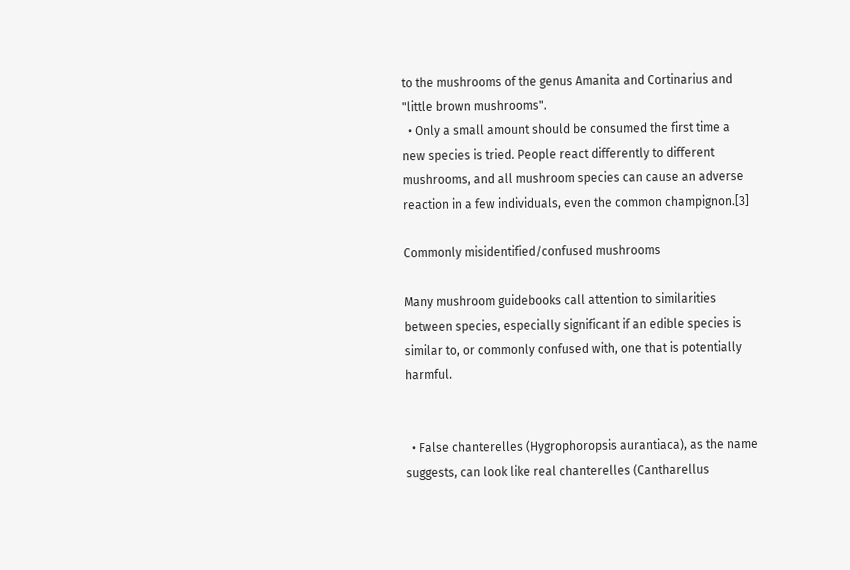to the mushrooms of the genus Amanita and Cortinarius and "little brown mushrooms".
  • Only a small amount should be consumed the first time a new species is tried. People react differently to different mushrooms, and all mushroom species can cause an adverse reaction in a few individuals, even the common champignon.[3]

Commonly misidentified/confused mushrooms

Many mushroom guidebooks call attention to similarities between species, especially significant if an edible species is similar to, or commonly confused with, one that is potentially harmful.


  • False chanterelles (Hygrophoropsis aurantiaca), as the name suggests, can look like real chanterelles (Cantharellus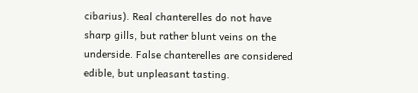cibarius). Real chanterelles do not have sharp gills, but rather blunt veins on the underside. False chanterelles are considered edible, but unpleasant tasting.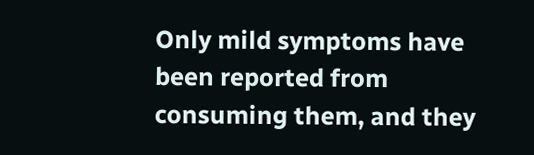Only mild symptoms have been reported from consuming them, and they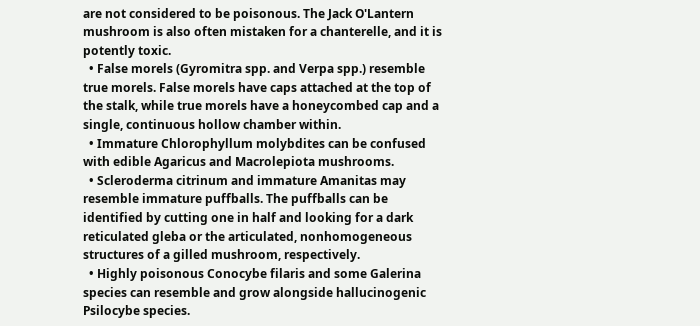are not considered to be poisonous. The Jack O'Lantern mushroom is also often mistaken for a chanterelle, and it is potently toxic.
  • False morels (Gyromitra spp. and Verpa spp.) resemble true morels. False morels have caps attached at the top of the stalk, while true morels have a honeycombed cap and a single, continuous hollow chamber within.
  • Immature Chlorophyllum molybdites can be confused with edible Agaricus and Macrolepiota mushrooms.
  • Scleroderma citrinum and immature Amanitas may resemble immature puffballs. The puffballs can be identified by cutting one in half and looking for a dark reticulated gleba or the articulated, nonhomogeneous structures of a gilled mushroom, respectively.
  • Highly poisonous Conocybe filaris and some Galerina species can resemble and grow alongside hallucinogenic Psilocybe species.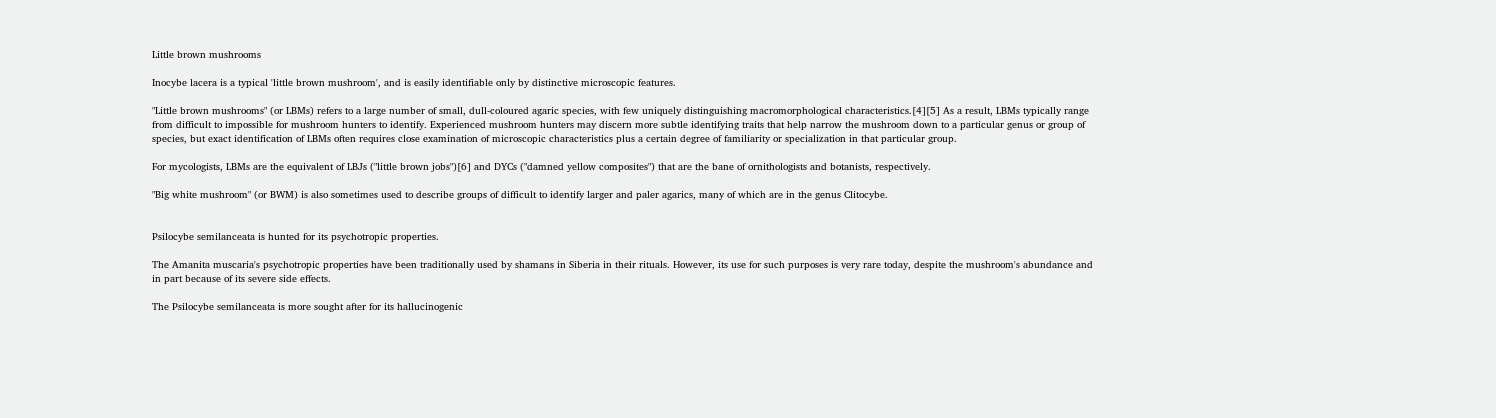Little brown mushrooms

Inocybe lacera is a typical 'little brown mushroom', and is easily identifiable only by distinctive microscopic features.

"Little brown mushrooms" (or LBMs) refers to a large number of small, dull-coloured agaric species, with few uniquely distinguishing macromorphological characteristics.[4][5] As a result, LBMs typically range from difficult to impossible for mushroom hunters to identify. Experienced mushroom hunters may discern more subtle identifying traits that help narrow the mushroom down to a particular genus or group of species, but exact identification of LBMs often requires close examination of microscopic characteristics plus a certain degree of familiarity or specialization in that particular group.

For mycologists, LBMs are the equivalent of LBJs ("little brown jobs")[6] and DYCs ("damned yellow composites") that are the bane of ornithologists and botanists, respectively.

"Big white mushroom" (or BWM) is also sometimes used to describe groups of difficult to identify larger and paler agarics, many of which are in the genus Clitocybe.


Psilocybe semilanceata is hunted for its psychotropic properties.

The Amanita muscaria's psychotropic properties have been traditionally used by shamans in Siberia in their rituals. However, its use for such purposes is very rare today, despite the mushroom's abundance and in part because of its severe side effects.

The Psilocybe semilanceata is more sought after for its hallucinogenic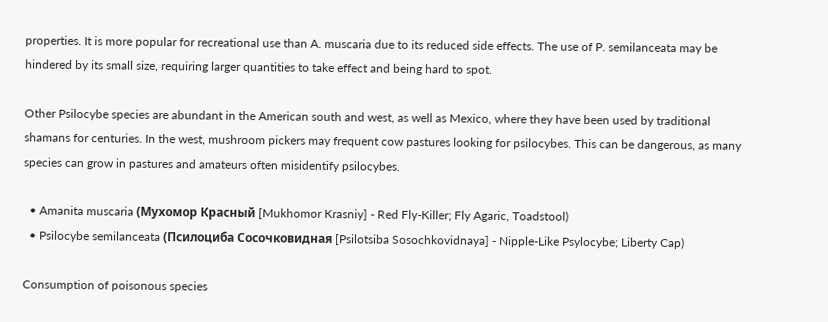properties. It is more popular for recreational use than A. muscaria due to its reduced side effects. The use of P. semilanceata may be hindered by its small size, requiring larger quantities to take effect and being hard to spot.

Other Psilocybe species are abundant in the American south and west, as well as Mexico, where they have been used by traditional shamans for centuries. In the west, mushroom pickers may frequent cow pastures looking for psilocybes. This can be dangerous, as many species can grow in pastures and amateurs often misidentify psilocybes.

  • Amanita muscaria (Мухомор Красный [Mukhomor Krasniy] - Red Fly-Killer; Fly Agaric, Toadstool)
  • Psilocybe semilanceata (Псилоциба Сосочковидная [Psilotsiba Sosochkovidnaya] - Nipple-Like Psylocybe; Liberty Cap)

Consumption of poisonous species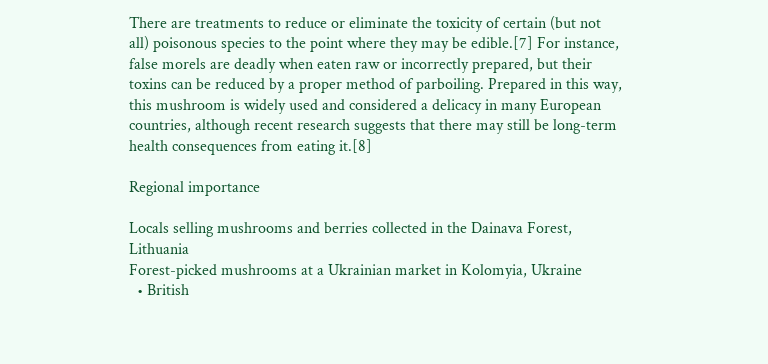There are treatments to reduce or eliminate the toxicity of certain (but not all) poisonous species to the point where they may be edible.[7] For instance, false morels are deadly when eaten raw or incorrectly prepared, but their toxins can be reduced by a proper method of parboiling. Prepared in this way, this mushroom is widely used and considered a delicacy in many European countries, although recent research suggests that there may still be long-term health consequences from eating it.[8]

Regional importance

Locals selling mushrooms and berries collected in the Dainava Forest, Lithuania
Forest-picked mushrooms at a Ukrainian market in Kolomyia, Ukraine
  • British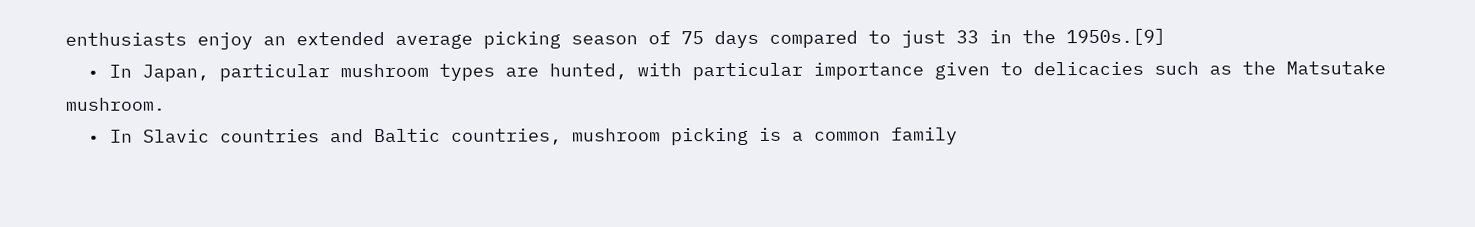enthusiasts enjoy an extended average picking season of 75 days compared to just 33 in the 1950s.[9]
  • In Japan, particular mushroom types are hunted, with particular importance given to delicacies such as the Matsutake mushroom.
  • In Slavic countries and Baltic countries, mushroom picking is a common family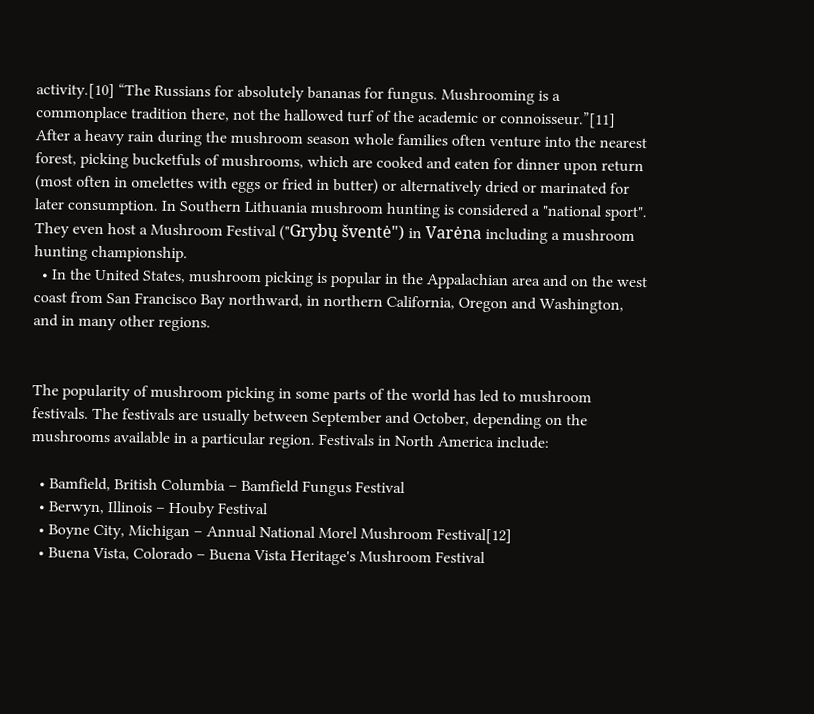activity.[10] “The Russians for absolutely bananas for fungus. Mushrooming is a commonplace tradition there, not the hallowed turf of the academic or connoisseur.”[11] After a heavy rain during the mushroom season whole families often venture into the nearest forest, picking bucketfuls of mushrooms, which are cooked and eaten for dinner upon return (most often in omelettes with eggs or fried in butter) or alternatively dried or marinated for later consumption. In Southern Lithuania mushroom hunting is considered a "national sport". They even host a Mushroom Festival ("Grybų šventė") in Varėna including a mushroom hunting championship.
  • In the United States, mushroom picking is popular in the Appalachian area and on the west coast from San Francisco Bay northward, in northern California, Oregon and Washington, and in many other regions.


The popularity of mushroom picking in some parts of the world has led to mushroom festivals. The festivals are usually between September and October, depending on the mushrooms available in a particular region. Festivals in North America include:

  • Bamfield, British Columbia – Bamfield Fungus Festival
  • Berwyn, Illinois – Houby Festival
  • Boyne City, Michigan – Annual National Morel Mushroom Festival[12]
  • Buena Vista, Colorado – Buena Vista Heritage's Mushroom Festival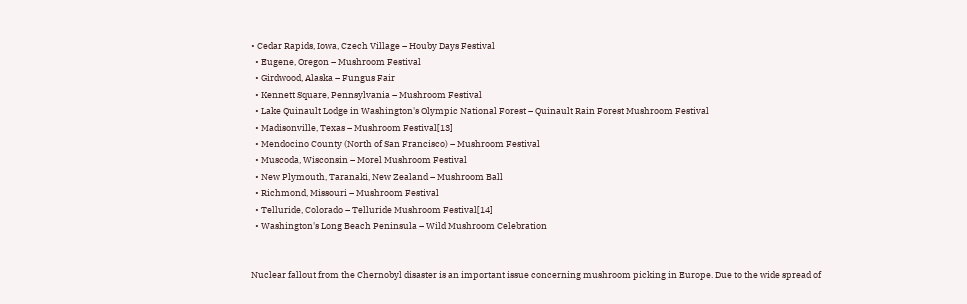• Cedar Rapids, Iowa, Czech Village – Houby Days Festival
  • Eugene, Oregon – Mushroom Festival
  • Girdwood, Alaska – Fungus Fair
  • Kennett Square, Pennsylvania – Mushroom Festival
  • Lake Quinault Lodge in Washington's Olympic National Forest – Quinault Rain Forest Mushroom Festival
  • Madisonville, Texas – Mushroom Festival[13]
  • Mendocino County (North of San Francisco) – Mushroom Festival
  • Muscoda, Wisconsin – Morel Mushroom Festival
  • New Plymouth, Taranaki, New Zealand – Mushroom Ball
  • Richmond, Missouri – Mushroom Festival
  • Telluride, Colorado – Telluride Mushroom Festival[14]
  • Washington's Long Beach Peninsula – Wild Mushroom Celebration


Nuclear fallout from the Chernobyl disaster is an important issue concerning mushroom picking in Europe. Due to the wide spread of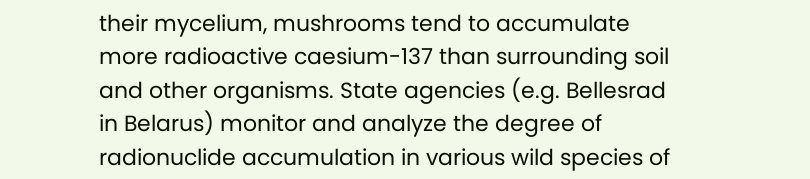their mycelium, mushrooms tend to accumulate more radioactive caesium-137 than surrounding soil and other organisms. State agencies (e.g. Bellesrad in Belarus) monitor and analyze the degree of radionuclide accumulation in various wild species of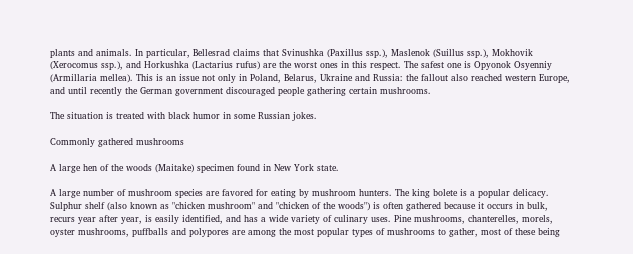plants and animals. In particular, Bellesrad claims that Svinushka (Paxillus ssp.), Maslenok (Suillus ssp.), Mokhovik (Xerocomus ssp.), and Horkushka (Lactarius rufus) are the worst ones in this respect. The safest one is Opyonok Osyenniy (Armillaria mellea). This is an issue not only in Poland, Belarus, Ukraine and Russia: the fallout also reached western Europe, and until recently the German government discouraged people gathering certain mushrooms.

The situation is treated with black humor in some Russian jokes.

Commonly gathered mushrooms

A large hen of the woods (Maitake) specimen found in New York state.

A large number of mushroom species are favored for eating by mushroom hunters. The king bolete is a popular delicacy. Sulphur shelf (also known as "chicken mushroom" and "chicken of the woods") is often gathered because it occurs in bulk, recurs year after year, is easily identified, and has a wide variety of culinary uses. Pine mushrooms, chanterelles, morels, oyster mushrooms, puffballs and polypores are among the most popular types of mushrooms to gather, most of these being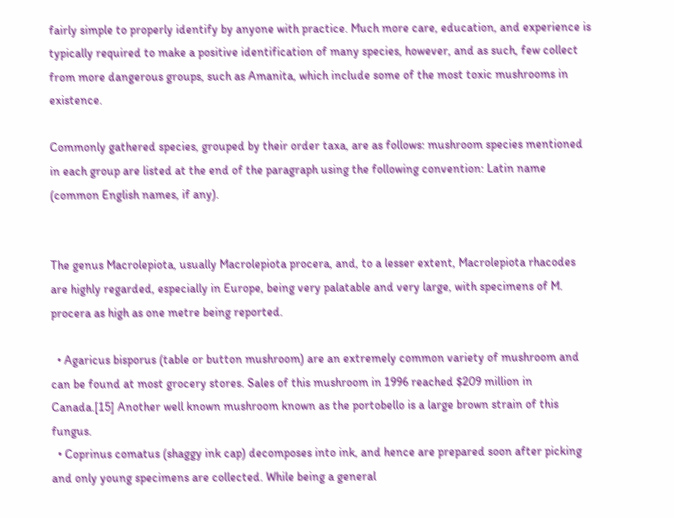fairly simple to properly identify by anyone with practice. Much more care, education, and experience is typically required to make a positive identification of many species, however, and as such, few collect from more dangerous groups, such as Amanita, which include some of the most toxic mushrooms in existence.

Commonly gathered species, grouped by their order taxa, are as follows: mushroom species mentioned in each group are listed at the end of the paragraph using the following convention: Latin name (common English names, if any).


The genus Macrolepiota, usually Macrolepiota procera, and, to a lesser extent, Macrolepiota rhacodes are highly regarded, especially in Europe, being very palatable and very large, with specimens of M. procera as high as one metre being reported.

  • Agaricus bisporus (table or button mushroom) are an extremely common variety of mushroom and can be found at most grocery stores. Sales of this mushroom in 1996 reached $209 million in Canada.[15] Another well known mushroom known as the portobello is a large brown strain of this fungus.
  • Coprinus comatus (shaggy ink cap) decomposes into ink, and hence are prepared soon after picking and only young specimens are collected. While being a general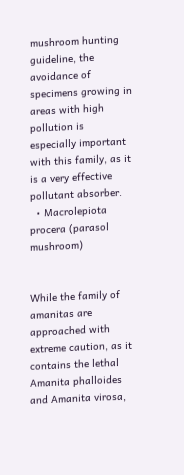mushroom hunting guideline, the avoidance of specimens growing in areas with high pollution is especially important with this family, as it is a very effective pollutant absorber.
  • Macrolepiota procera (parasol mushroom)


While the family of amanitas are approached with extreme caution, as it contains the lethal Amanita phalloides and Amanita virosa,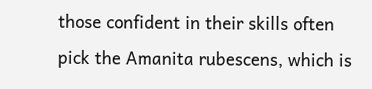those confident in their skills often pick the Amanita rubescens, which is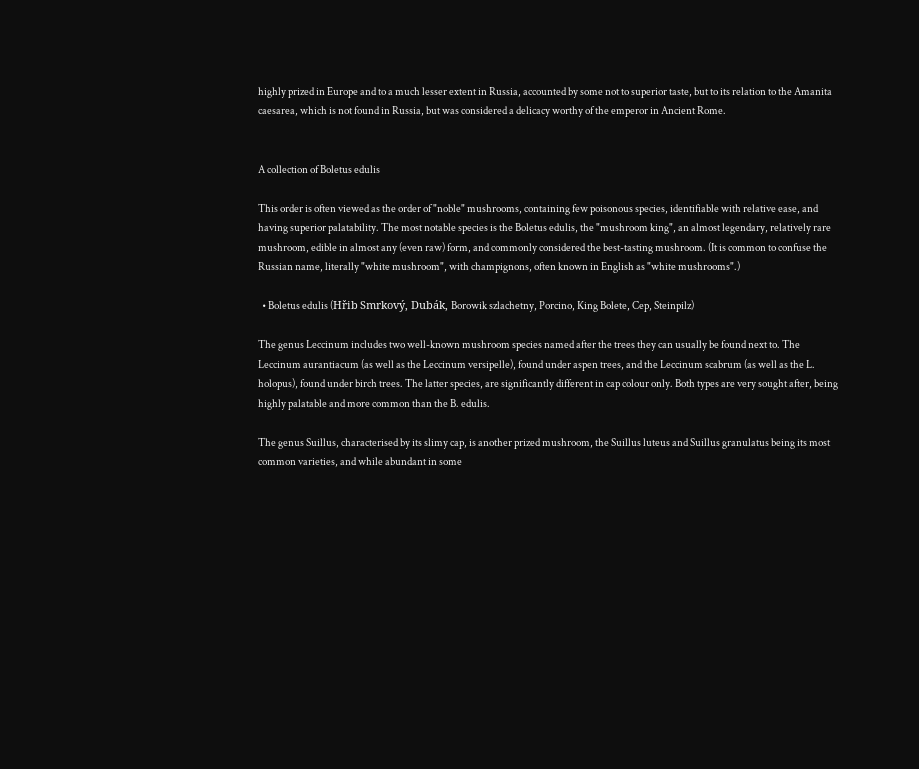highly prized in Europe and to a much lesser extent in Russia, accounted by some not to superior taste, but to its relation to the Amanita caesarea, which is not found in Russia, but was considered a delicacy worthy of the emperor in Ancient Rome.


A collection of Boletus edulis

This order is often viewed as the order of "noble" mushrooms, containing few poisonous species, identifiable with relative ease, and having superior palatability. The most notable species is the Boletus edulis, the "mushroom king", an almost legendary, relatively rare mushroom, edible in almost any (even raw) form, and commonly considered the best-tasting mushroom. (It is common to confuse the Russian name, literally "white mushroom", with champignons, often known in English as "white mushrooms".)

  • Boletus edulis (Hřib Smrkový, Dubák, Borowik szlachetny, Porcino, King Bolete, Cep, Steinpilz)

The genus Leccinum includes two well-known mushroom species named after the trees they can usually be found next to. The Leccinum aurantiacum (as well as the Leccinum versipelle), found under aspen trees, and the Leccinum scabrum (as well as the L. holopus), found under birch trees. The latter species, are significantly different in cap colour only. Both types are very sought after, being highly palatable and more common than the B. edulis.

The genus Suillus, characterised by its slimy cap, is another prized mushroom, the Suillus luteus and Suillus granulatus being its most common varieties, and while abundant in some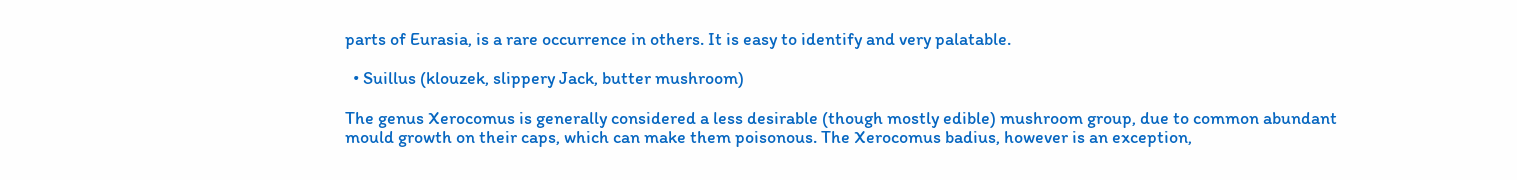parts of Eurasia, is a rare occurrence in others. It is easy to identify and very palatable.

  • Suillus (klouzek, slippery Jack, butter mushroom)

The genus Xerocomus is generally considered a less desirable (though mostly edible) mushroom group, due to common abundant mould growth on their caps, which can make them poisonous. The Xerocomus badius, however is an exception,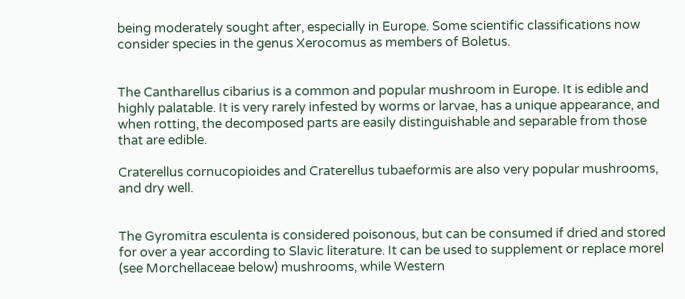being moderately sought after, especially in Europe. Some scientific classifications now consider species in the genus Xerocomus as members of Boletus.


The Cantharellus cibarius is a common and popular mushroom in Europe. It is edible and highly palatable. It is very rarely infested by worms or larvae, has a unique appearance, and when rotting, the decomposed parts are easily distinguishable and separable from those that are edible.

Craterellus cornucopioides and Craterellus tubaeformis are also very popular mushrooms, and dry well.


The Gyromitra esculenta is considered poisonous, but can be consumed if dried and stored for over a year according to Slavic literature. It can be used to supplement or replace morel (see Morchellaceae below) mushrooms, while Western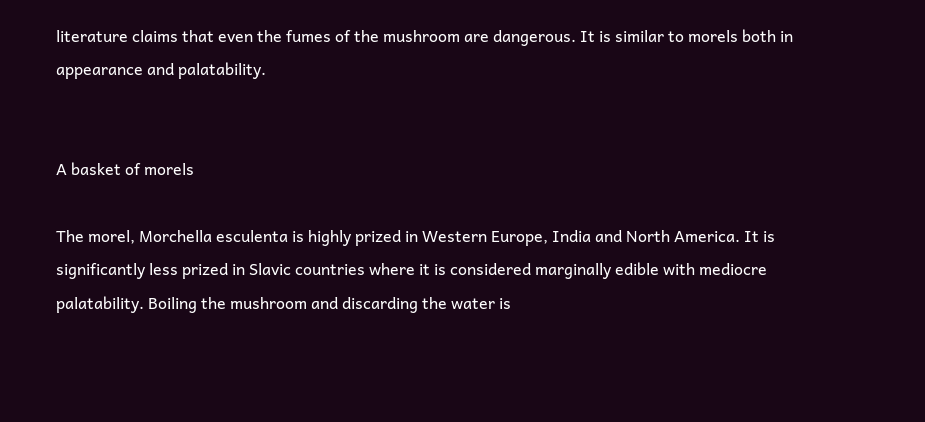literature claims that even the fumes of the mushroom are dangerous. It is similar to morels both in appearance and palatability.


A basket of morels

The morel, Morchella esculenta is highly prized in Western Europe, India and North America. It is significantly less prized in Slavic countries where it is considered marginally edible with mediocre palatability. Boiling the mushroom and discarding the water is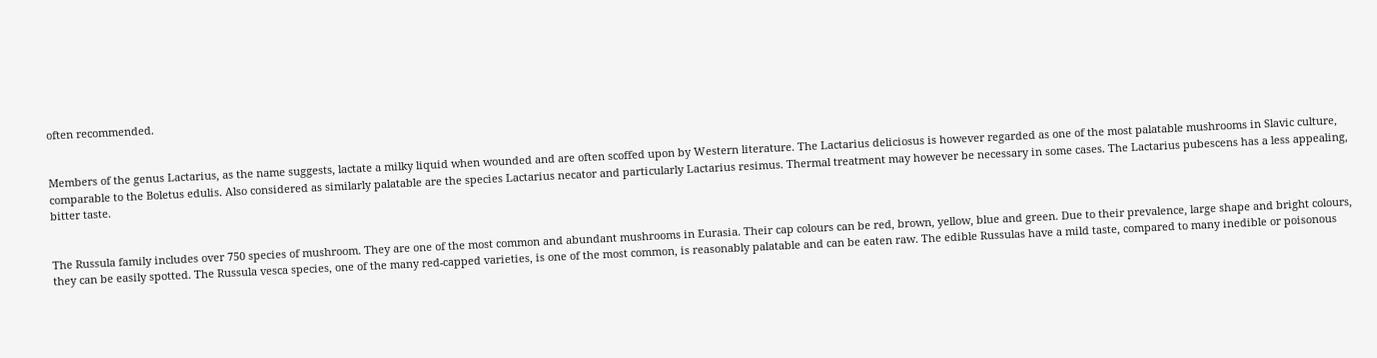often recommended.


Members of the genus Lactarius, as the name suggests, lactate a milky liquid when wounded and are often scoffed upon by Western literature. The Lactarius deliciosus is however regarded as one of the most palatable mushrooms in Slavic culture, comparable to the Boletus edulis. Also considered as similarly palatable are the species Lactarius necator and particularly Lactarius resimus. Thermal treatment may however be necessary in some cases. The Lactarius pubescens has a less appealing, bitter taste.


The Russula family includes over 750 species of mushroom. They are one of the most common and abundant mushrooms in Eurasia. Their cap colours can be red, brown, yellow, blue and green. Due to their prevalence, large shape and bright colours, they can be easily spotted. The Russula vesca species, one of the many red-capped varieties, is one of the most common, is reasonably palatable and can be eaten raw. The edible Russulas have a mild taste, compared to many inedible or poisonous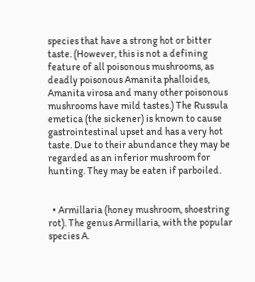species that have a strong hot or bitter taste. (However, this is not a defining feature of all poisonous mushrooms, as deadly poisonous Amanita phalloides, Amanita virosa and many other poisonous mushrooms have mild tastes.) The Russula emetica (the sickener) is known to cause gastrointestinal upset and has a very hot taste. Due to their abundance they may be regarded as an inferior mushroom for hunting. They may be eaten if parboiled.


  • Armillaria (honey mushroom, shoestring rot). The genus Armillaria, with the popular species A.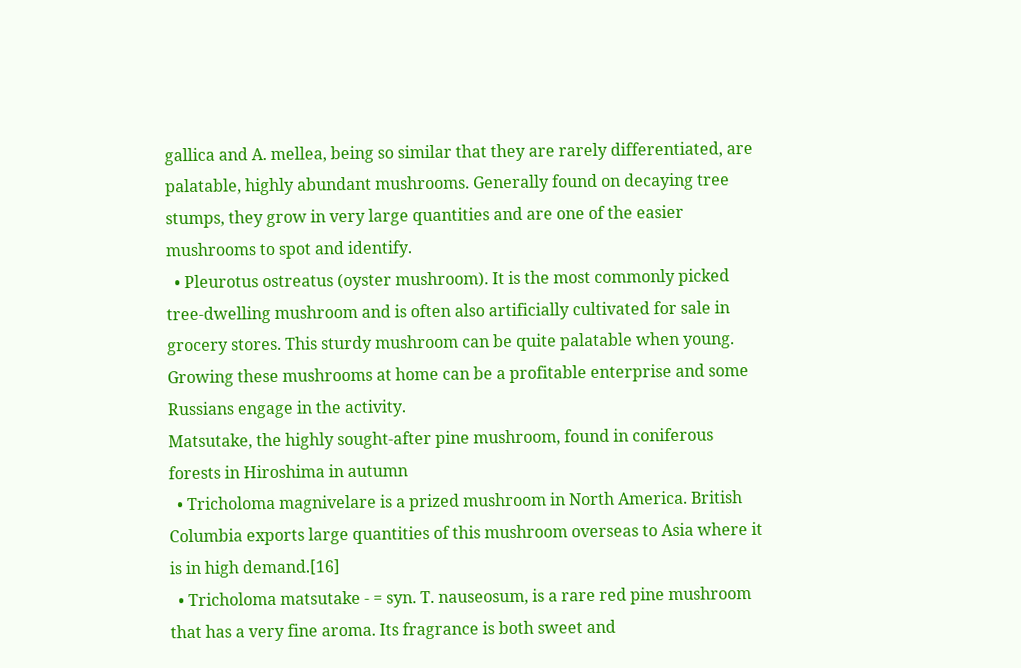gallica and A. mellea, being so similar that they are rarely differentiated, are palatable, highly abundant mushrooms. Generally found on decaying tree stumps, they grow in very large quantities and are one of the easier mushrooms to spot and identify.
  • Pleurotus ostreatus (oyster mushroom). It is the most commonly picked tree-dwelling mushroom and is often also artificially cultivated for sale in grocery stores. This sturdy mushroom can be quite palatable when young. Growing these mushrooms at home can be a profitable enterprise and some Russians engage in the activity.
Matsutake, the highly sought-after pine mushroom, found in coniferous forests in Hiroshima in autumn
  • Tricholoma magnivelare is a prized mushroom in North America. British Columbia exports large quantities of this mushroom overseas to Asia where it is in high demand.[16]
  • Tricholoma matsutake - = syn. T. nauseosum, is a rare red pine mushroom that has a very fine aroma. Its fragrance is both sweet and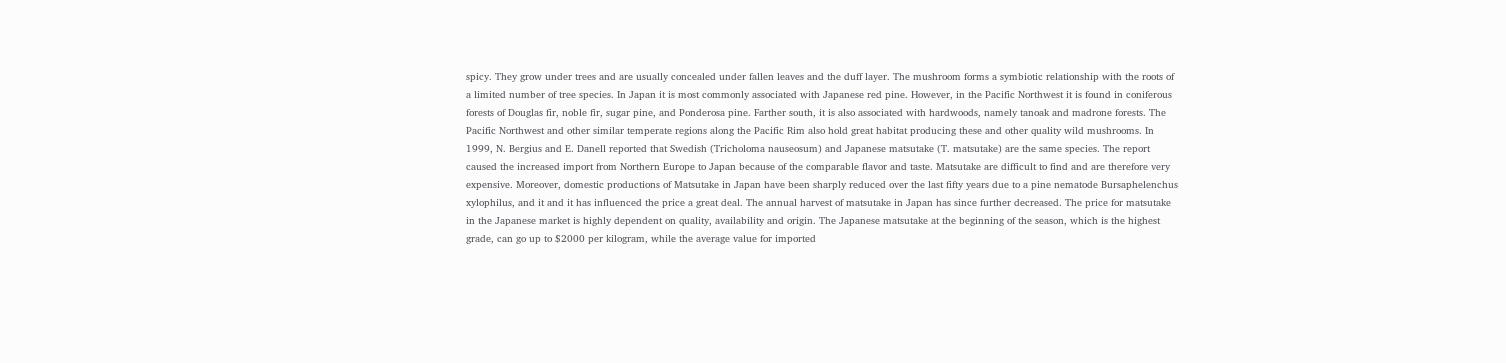spicy. They grow under trees and are usually concealed under fallen leaves and the duff layer. The mushroom forms a symbiotic relationship with the roots of a limited number of tree species. In Japan it is most commonly associated with Japanese red pine. However, in the Pacific Northwest it is found in coniferous forests of Douglas fir, noble fir, sugar pine, and Ponderosa pine. Farther south, it is also associated with hardwoods, namely tanoak and madrone forests. The Pacific Northwest and other similar temperate regions along the Pacific Rim also hold great habitat producing these and other quality wild mushrooms. In 1999, N. Bergius and E. Danell reported that Swedish (Tricholoma nauseosum) and Japanese matsutake (T. matsutake) are the same species. The report caused the increased import from Northern Europe to Japan because of the comparable flavor and taste. Matsutake are difficult to find and are therefore very expensive. Moreover, domestic productions of Matsutake in Japan have been sharply reduced over the last fifty years due to a pine nematode Bursaphelenchus xylophilus, and it and it has influenced the price a great deal. The annual harvest of matsutake in Japan has since further decreased. The price for matsutake in the Japanese market is highly dependent on quality, availability and origin. The Japanese matsutake at the beginning of the season, which is the highest grade, can go up to $2000 per kilogram, while the average value for imported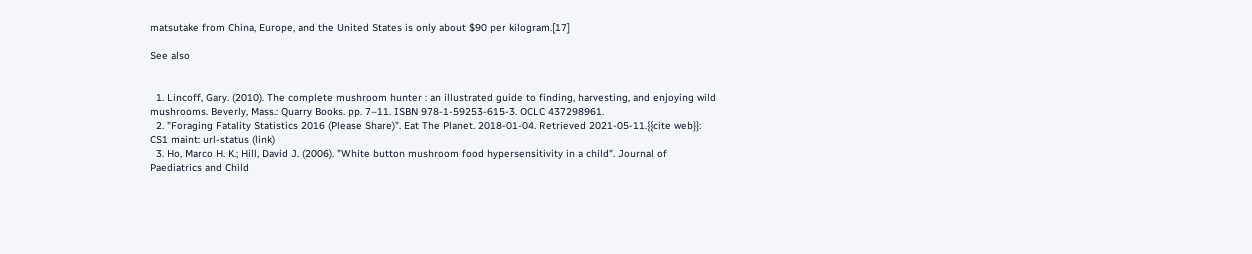matsutake from China, Europe, and the United States is only about $90 per kilogram.[17]

See also


  1. Lincoff, Gary. (2010). The complete mushroom hunter : an illustrated guide to finding, harvesting, and enjoying wild mushrooms. Beverly, Mass.: Quarry Books. pp. 7–11. ISBN 978-1-59253-615-3. OCLC 437298961.
  2. "Foraging Fatality Statistics 2016 (Please Share)". Eat The Planet. 2018-01-04. Retrieved 2021-05-11.{{cite web}}: CS1 maint: url-status (link)
  3. Ho, Marco H. K.; Hill, David J. (2006). "White button mushroom food hypersensitivity in a child". Journal of Paediatrics and Child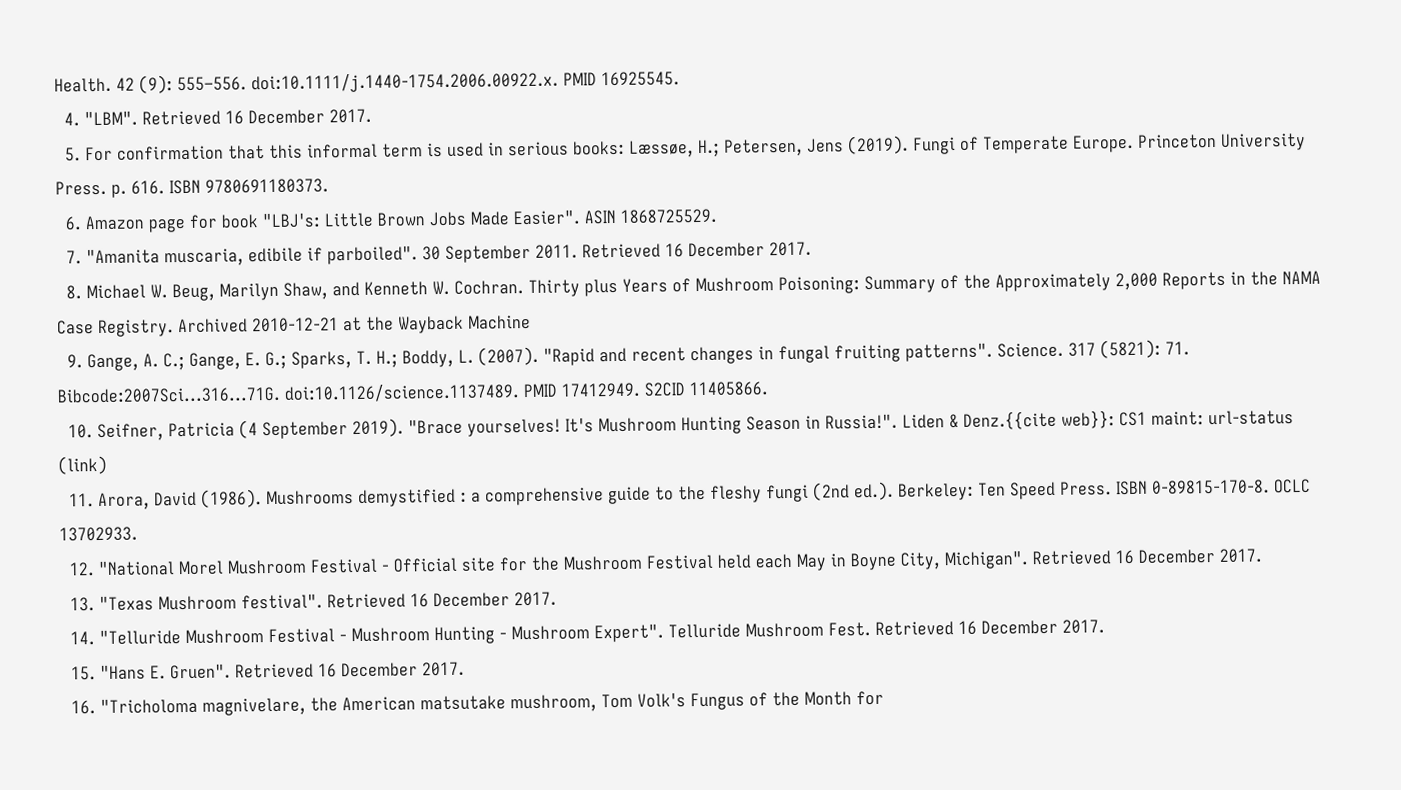Health. 42 (9): 555–556. doi:10.1111/j.1440-1754.2006.00922.x. PMID 16925545.
  4. "LBM". Retrieved 16 December 2017.
  5. For confirmation that this informal term is used in serious books: Læssøe, H.; Petersen, Jens (2019). Fungi of Temperate Europe. Princeton University Press. p. 616. ISBN 9780691180373.
  6. Amazon page for book "LBJ's: Little Brown Jobs Made Easier". ASIN 1868725529.
  7. "Amanita muscaria, edibile if parboiled". 30 September 2011. Retrieved 16 December 2017.
  8. Michael W. Beug, Marilyn Shaw, and Kenneth W. Cochran. Thirty plus Years of Mushroom Poisoning: Summary of the Approximately 2,000 Reports in the NAMA Case Registry. Archived 2010-12-21 at the Wayback Machine
  9. Gange, A. C.; Gange, E. G.; Sparks, T. H.; Boddy, L. (2007). "Rapid and recent changes in fungal fruiting patterns". Science. 317 (5821): 71. Bibcode:2007Sci...316...71G. doi:10.1126/science.1137489. PMID 17412949. S2CID 11405866.
  10. Seifner, Patricia (4 September 2019). "Brace yourselves! It's Mushroom Hunting Season in Russia!". Liden & Denz.{{cite web}}: CS1 maint: url-status (link)
  11. Arora, David (1986). Mushrooms demystified : a comprehensive guide to the fleshy fungi (2nd ed.). Berkeley: Ten Speed Press. ISBN 0-89815-170-8. OCLC 13702933.
  12. "National Morel Mushroom Festival - Official site for the Mushroom Festival held each May in Boyne City, Michigan". Retrieved 16 December 2017.
  13. "Texas Mushroom festival". Retrieved 16 December 2017.
  14. "Telluride Mushroom Festival - Mushroom Hunting - Mushroom Expert". Telluride Mushroom Fest. Retrieved 16 December 2017.
  15. "Hans E. Gruen". Retrieved 16 December 2017.
  16. "Tricholoma magnivelare, the American matsutake mushroom, Tom Volk's Fungus of the Month for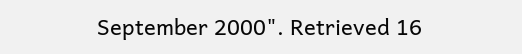September 2000". Retrieved 16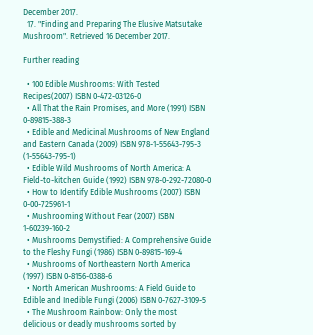December 2017.
  17. "Finding and Preparing The Elusive Matsutake Mushroom". Retrieved 16 December 2017.

Further reading

  • 100 Edible Mushrooms: With Tested Recipes(2007) ISBN 0-472-03126-0
  • All That the Rain Promises, and More (1991) ISBN 0-89815-388-3
  • Edible and Medicinal Mushrooms of New England and Eastern Canada (2009) ISBN 978-1-55643-795-3 (1-55643-795-1)
  • Edible Wild Mushrooms of North America: A Field-to-kitchen Guide (1992) ISBN 978-0-292-72080-0
  • How to Identify Edible Mushrooms (2007) ISBN 0-00-725961-1
  • Mushrooming Without Fear (2007) ISBN 1-60239-160-2
  • Mushrooms Demystified: A Comprehensive Guide to the Fleshy Fungi (1986) ISBN 0-89815-169-4
  • Mushrooms of Northeastern North America (1997) ISBN 0-8156-0388-6
  • North American Mushrooms: A Field Guide to Edible and Inedible Fungi (2006) ISBN 0-7627-3109-5
  • The Mushroom Rainbow: Only the most delicious or deadly mushrooms sorted by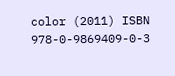color (2011) ISBN 978-0-9869409-0-3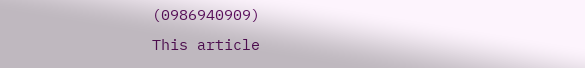(0986940909)
This article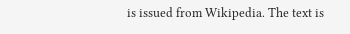is issued from Wikipedia. The text is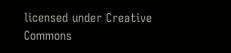licensed under Creative Commons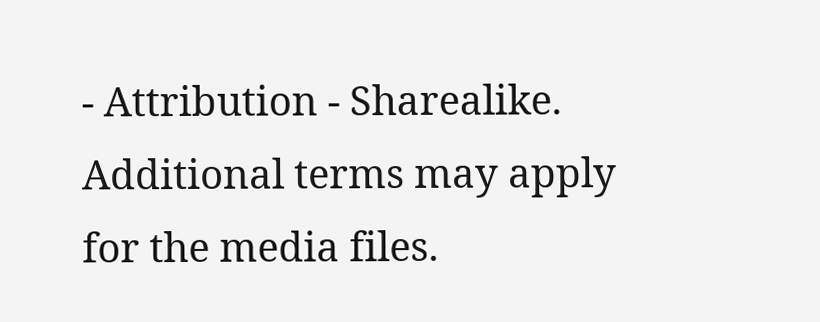- Attribution - Sharealike. Additional terms may apply for the media files.